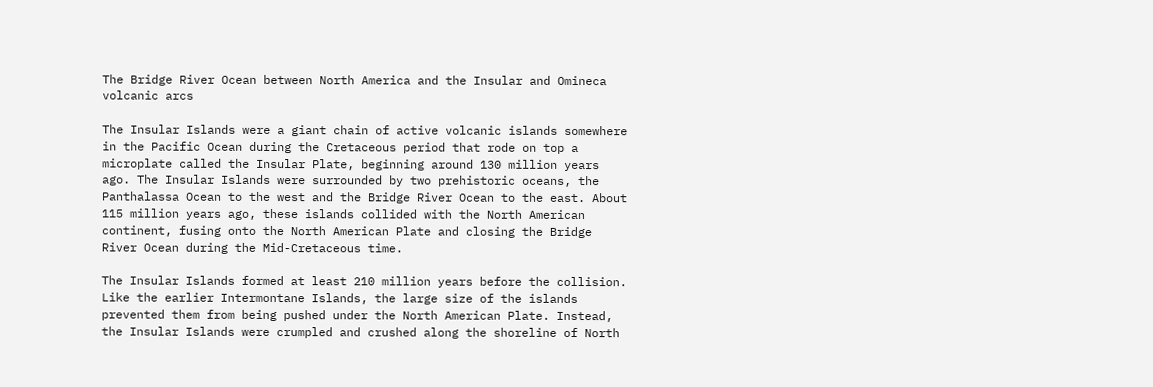The Bridge River Ocean between North America and the Insular and Omineca volcanic arcs

The Insular Islands were a giant chain of active volcanic islands somewhere in the Pacific Ocean during the Cretaceous period that rode on top a microplate called the Insular Plate, beginning around 130 million years ago. The Insular Islands were surrounded by two prehistoric oceans, the Panthalassa Ocean to the west and the Bridge River Ocean to the east. About 115 million years ago, these islands collided with the North American continent, fusing onto the North American Plate and closing the Bridge River Ocean during the Mid-Cretaceous time.

The Insular Islands formed at least 210 million years before the collision. Like the earlier Intermontane Islands, the large size of the islands prevented them from being pushed under the North American Plate. Instead, the Insular Islands were crumpled and crushed along the shoreline of North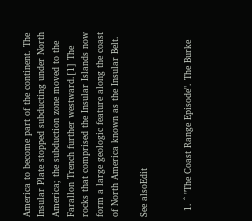America to become part of the continent. The Insular Plate stopped subducting under North America; the subduction zone moved to the Farallon Trench further westward.[1] The rocks that comprised the Insular Islands now form a large geologic feature along the coast of North America known as the Insular Belt.

See alsoEdit


  1. ^ "The Coast Range Episode". The Burke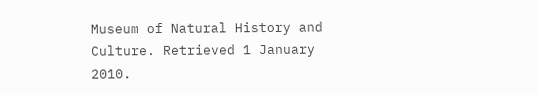Museum of Natural History and Culture. Retrieved 1 January 2010.